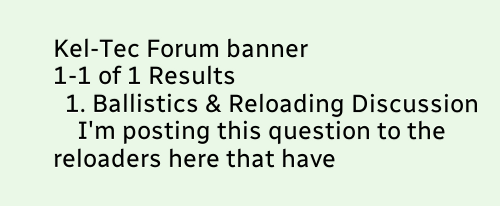Kel-Tec Forum banner
1-1 of 1 Results
  1. Ballistics & Reloading Discussion
    I'm posting this question to the reloaders here that have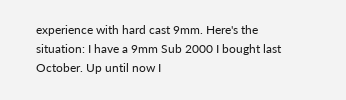experience with hard cast 9mm. Here's the situation: I have a 9mm Sub 2000 I bought last October. Up until now I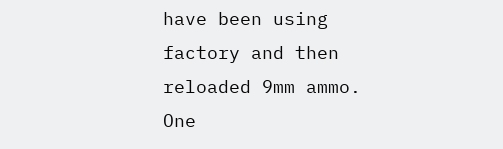have been using factory and then reloaded 9mm ammo. One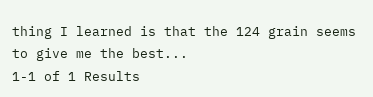thing I learned is that the 124 grain seems to give me the best...
1-1 of 1 Results